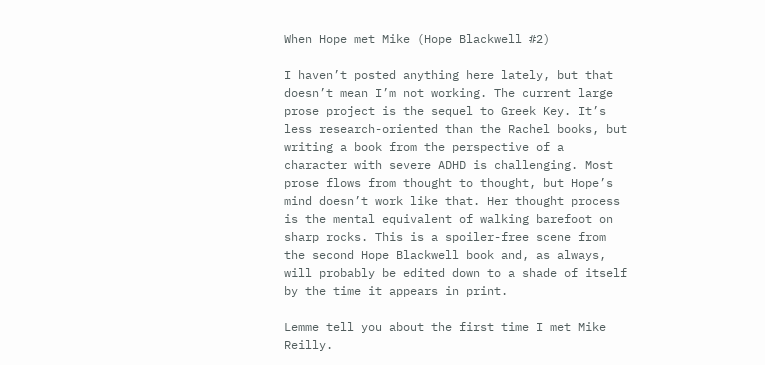When Hope met Mike (Hope Blackwell #2)

I haven’t posted anything here lately, but that doesn’t mean I’m not working. The current large prose project is the sequel to Greek Key. It’s less research-oriented than the Rachel books, but writing a book from the perspective of a character with severe ADHD is challenging. Most prose flows from thought to thought, but Hope’s mind doesn’t work like that. Her thought process is the mental equivalent of walking barefoot on sharp rocks. This is a spoiler-free scene from the second Hope Blackwell book and, as always, will probably be edited down to a shade of itself by the time it appears in print.

Lemme tell you about the first time I met Mike Reilly.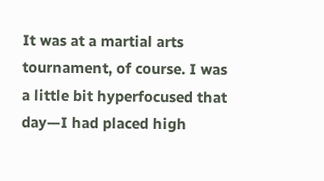It was at a martial arts tournament, of course. I was a little bit hyperfocused that day—I had placed high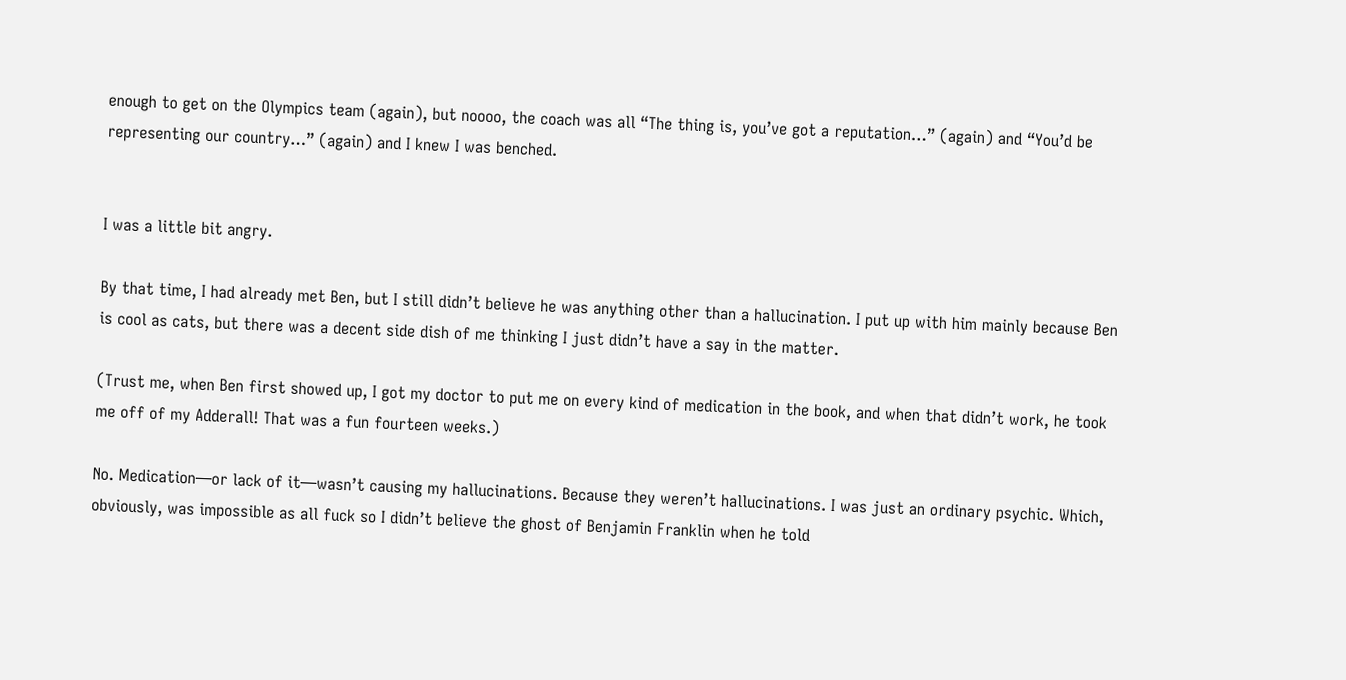enough to get on the Olympics team (again), but noooo, the coach was all “The thing is, you’ve got a reputation…” (again) and “You’d be representing our country…” (again) and I knew I was benched.


I was a little bit angry.

By that time, I had already met Ben, but I still didn’t believe he was anything other than a hallucination. I put up with him mainly because Ben is cool as cats, but there was a decent side dish of me thinking I just didn’t have a say in the matter.

(Trust me, when Ben first showed up, I got my doctor to put me on every kind of medication in the book, and when that didn’t work, he took me off of my Adderall! That was a fun fourteen weeks.)

No. Medication—or lack of it—wasn’t causing my hallucinations. Because they weren’t hallucinations. I was just an ordinary psychic. Which, obviously, was impossible as all fuck so I didn’t believe the ghost of Benjamin Franklin when he told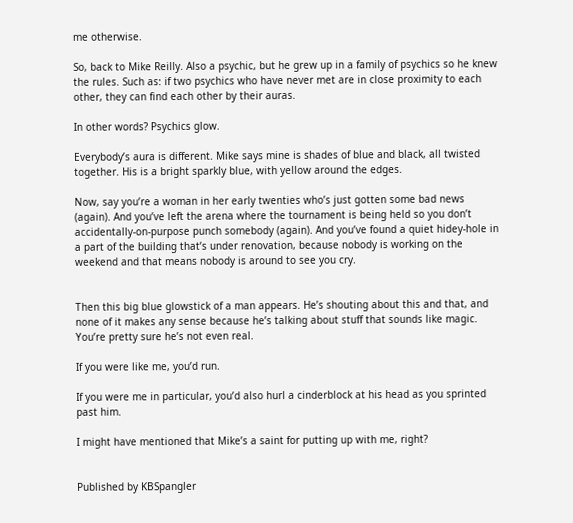me otherwise.

So, back to Mike Reilly. Also a psychic, but he grew up in a family of psychics so he knew the rules. Such as: if two psychics who have never met are in close proximity to each other, they can find each other by their auras.

In other words? Psychics glow.

Everybody’s aura is different. Mike says mine is shades of blue and black, all twisted together. His is a bright sparkly blue, with yellow around the edges.

Now, say you’re a woman in her early twenties who’s just gotten some bad news (again). And you’ve left the arena where the tournament is being held so you don’t accidentally-on-purpose punch somebody (again). And you’ve found a quiet hidey-hole in a part of the building that’s under renovation, because nobody is working on the weekend and that means nobody is around to see you cry.


Then this big blue glowstick of a man appears. He’s shouting about this and that, and none of it makes any sense because he’s talking about stuff that sounds like magic. You’re pretty sure he’s not even real.

If you were like me, you’d run.

If you were me in particular, you’d also hurl a cinderblock at his head as you sprinted past him.

I might have mentioned that Mike’s a saint for putting up with me, right?


Published by KBSpangler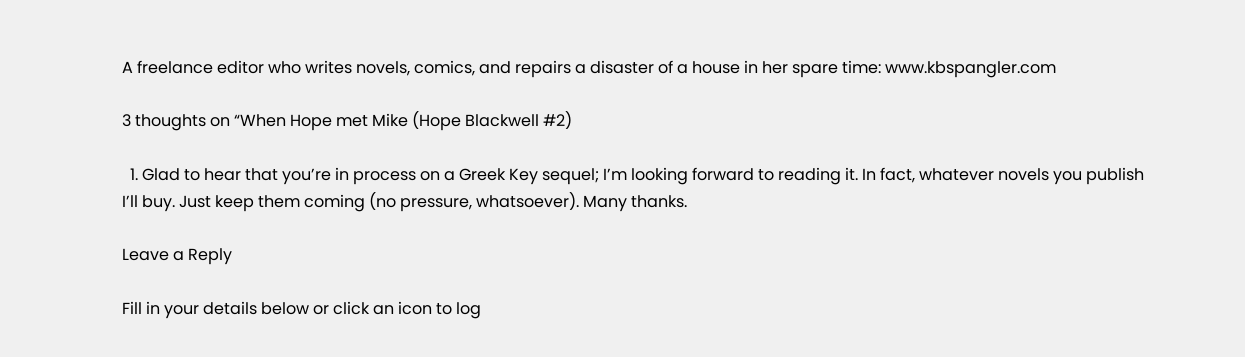A freelance editor who writes novels, comics, and repairs a disaster of a house in her spare time: www.kbspangler.com

3 thoughts on “When Hope met Mike (Hope Blackwell #2)

  1. Glad to hear that you’re in process on a Greek Key sequel; I’m looking forward to reading it. In fact, whatever novels you publish I’ll buy. Just keep them coming (no pressure, whatsoever). Many thanks.

Leave a Reply

Fill in your details below or click an icon to log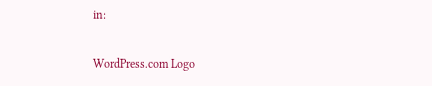in:

WordPress.com Logo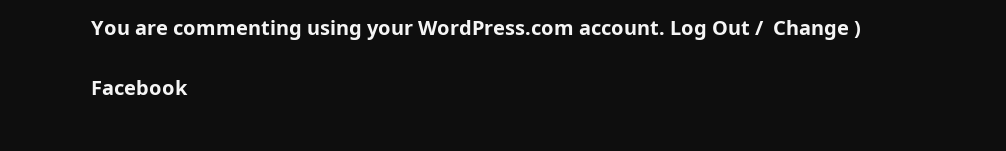You are commenting using your WordPress.com account. Log Out /  Change )

Facebook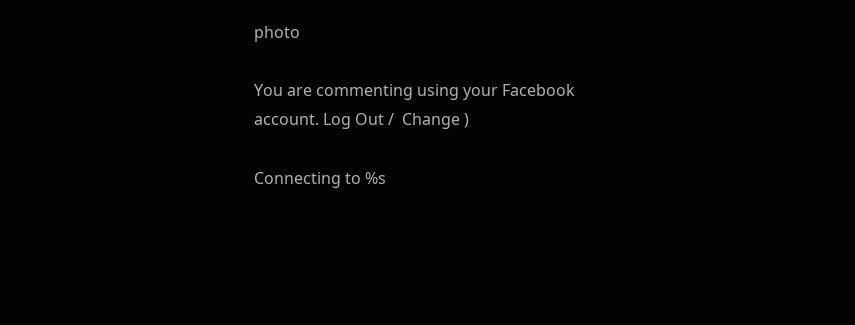photo

You are commenting using your Facebook account. Log Out /  Change )

Connecting to %s